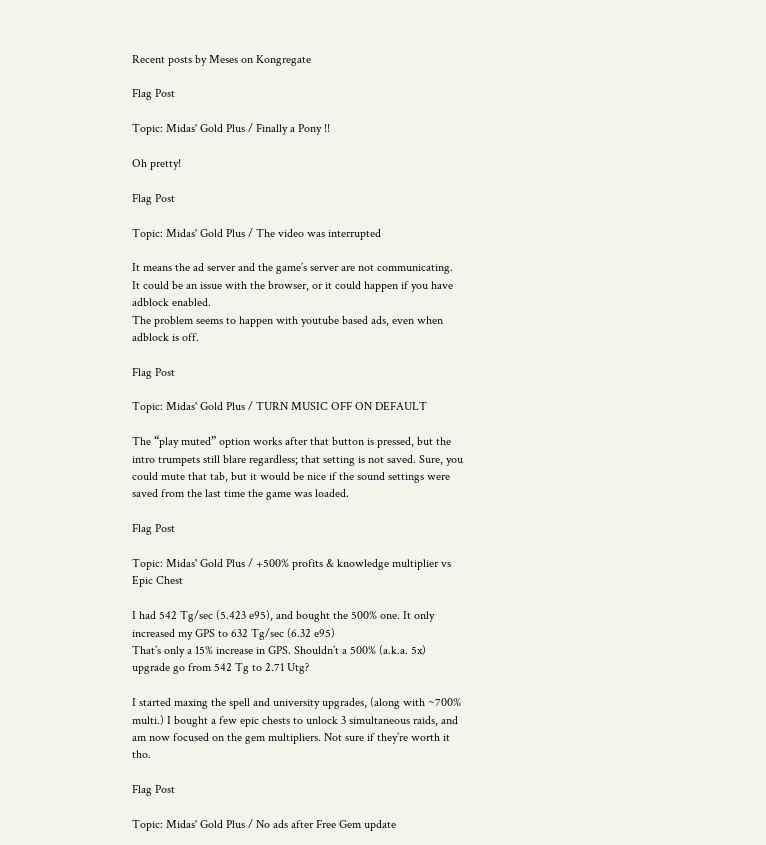Recent posts by Meses on Kongregate

Flag Post

Topic: Midas' Gold Plus / Finally a Pony !!

Oh pretty!

Flag Post

Topic: Midas' Gold Plus / The video was interrupted

It means the ad server and the game’s server are not communicating. It could be an issue with the browser, or it could happen if you have adblock enabled.
The problem seems to happen with youtube based ads, even when adblock is off.

Flag Post

Topic: Midas' Gold Plus / TURN MUSIC OFF ON DEFAULT

The “play muted” option works after that button is pressed, but the intro trumpets still blare regardless; that setting is not saved. Sure, you could mute that tab, but it would be nice if the sound settings were saved from the last time the game was loaded.

Flag Post

Topic: Midas' Gold Plus / +500% profits & knowledge multiplier vs Epic Chest

I had 542 Tg/sec (5.423 e95), and bought the 500% one. It only increased my GPS to 632 Tg/sec (6.32 e95)
That’s only a 15% increase in GPS. Shouldn’t a 500% (a.k.a. 5x) upgrade go from 542 Tg to 2.71 Utg?

I started maxing the spell and university upgrades, (along with ~700% multi.) I bought a few epic chests to unlock 3 simultaneous raids, and am now focused on the gem multipliers. Not sure if they’re worth it tho.

Flag Post

Topic: Midas' Gold Plus / No ads after Free Gem update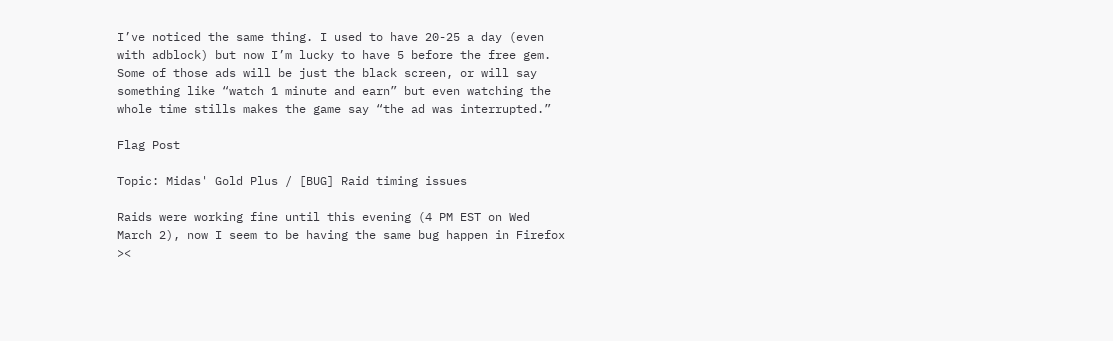I’ve noticed the same thing. I used to have 20-25 a day (even with adblock) but now I’m lucky to have 5 before the free gem. Some of those ads will be just the black screen, or will say something like “watch 1 minute and earn” but even watching the whole time stills makes the game say “the ad was interrupted.”

Flag Post

Topic: Midas' Gold Plus / [BUG] Raid timing issues

Raids were working fine until this evening (4 PM EST on Wed March 2), now I seem to be having the same bug happen in Firefox ><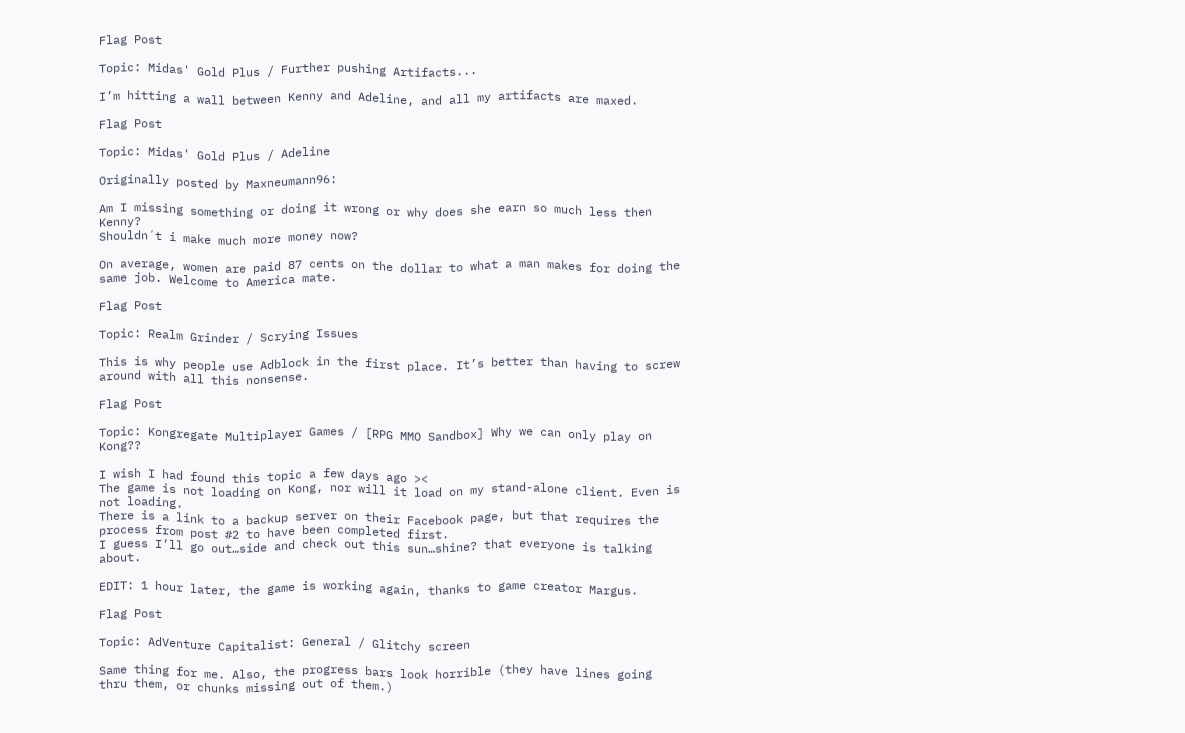Flag Post

Topic: Midas' Gold Plus / Further pushing Artifacts...

I’m hitting a wall between Kenny and Adeline, and all my artifacts are maxed.

Flag Post

Topic: Midas' Gold Plus / Adeline

Originally posted by Maxneumann96:

Am I missing something or doing it wrong or why does she earn so much less then Kenny?
Shouldn´t i make much more money now?

On average, women are paid 87 cents on the dollar to what a man makes for doing the same job. Welcome to America mate.

Flag Post

Topic: Realm Grinder / Scrying Issues

This is why people use Adblock in the first place. It’s better than having to screw around with all this nonsense.

Flag Post

Topic: Kongregate Multiplayer Games / [RPG MMO Sandbox] Why we can only play on Kong??

I wish I had found this topic a few days ago ><
The game is not loading on Kong, nor will it load on my stand-alone client. Even is not loading.
There is a link to a backup server on their Facebook page, but that requires the process from post #2 to have been completed first.
I guess I’ll go out…side and check out this sun…shine? that everyone is talking about.

EDIT: 1 hour later, the game is working again, thanks to game creator Margus.

Flag Post

Topic: AdVenture Capitalist: General / Glitchy screen

Same thing for me. Also, the progress bars look horrible (they have lines going thru them, or chunks missing out of them.)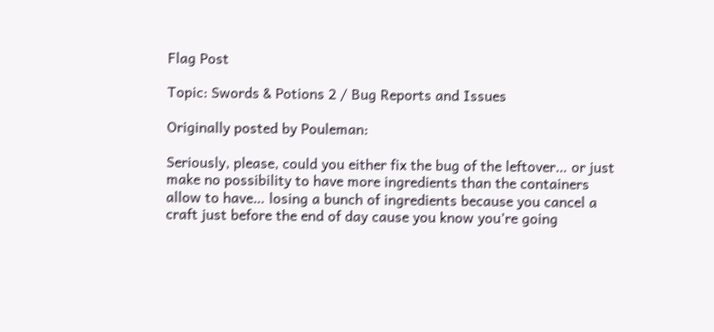Flag Post

Topic: Swords & Potions 2 / Bug Reports and Issues

Originally posted by Pouleman:

Seriously, please, could you either fix the bug of the leftover… or just make no possibility to have more ingredients than the containers allow to have… losing a bunch of ingredients because you cancel a craft just before the end of day cause you know you’re going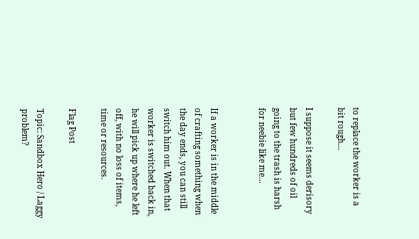to replace the worker is a bit rough…

I suppose it seems derisory but few hundreds of oil going to the trash is harsh for neebie like me…


If a worker is in the middle of crafting something when the day ends, you can still switch him out. When that worker is switched back in, he will pick up where he left off, with no loss of items, time or resources.

Flag Post

Topic: Sandbox Hero / Laggy problem?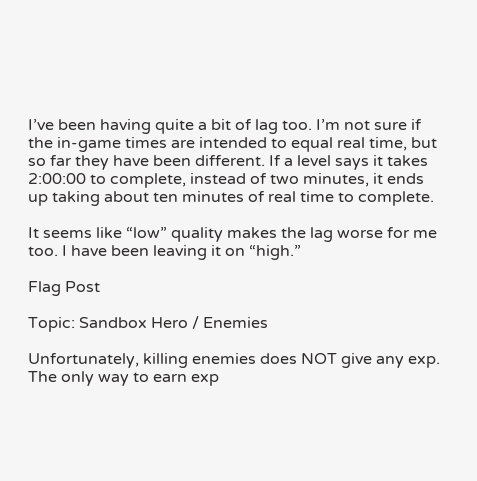I’ve been having quite a bit of lag too. I’m not sure if the in-game times are intended to equal real time, but so far they have been different. If a level says it takes 2:00:00 to complete, instead of two minutes, it ends up taking about ten minutes of real time to complete.

It seems like “low” quality makes the lag worse for me too. I have been leaving it on “high.”

Flag Post

Topic: Sandbox Hero / Enemies

Unfortunately, killing enemies does NOT give any exp. The only way to earn exp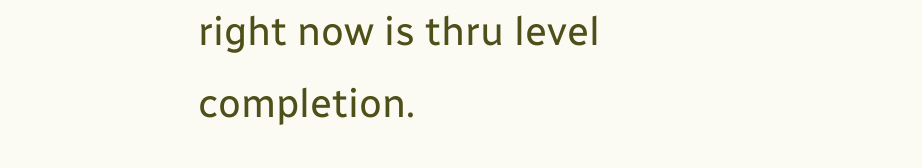right now is thru level completion.